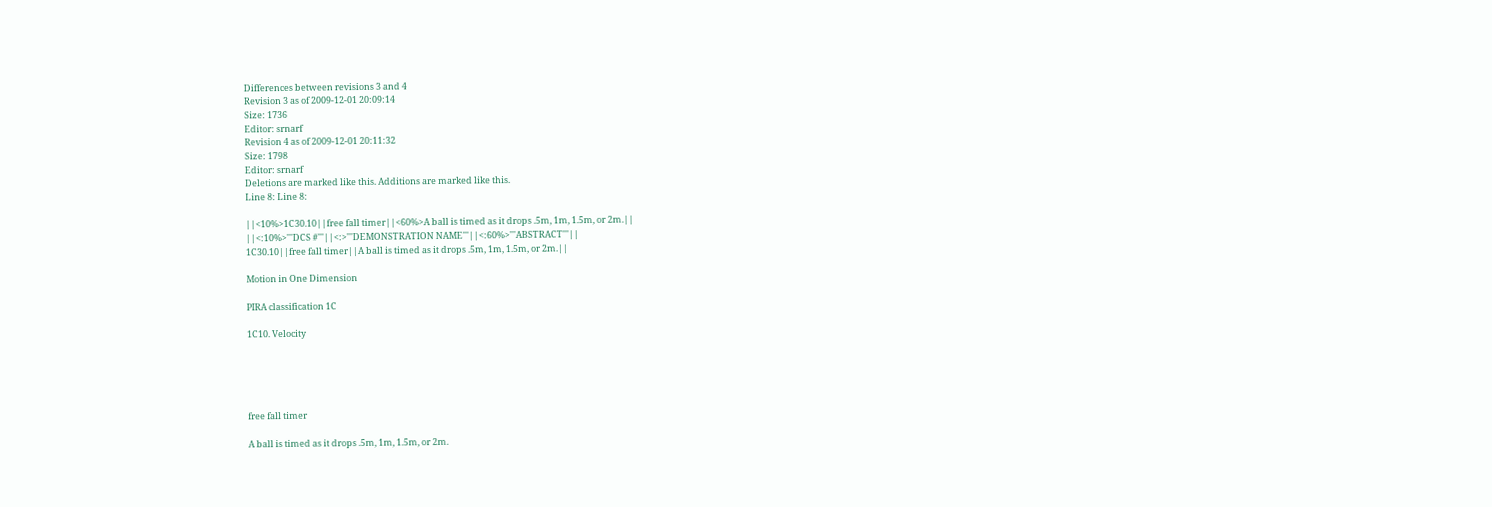Differences between revisions 3 and 4
Revision 3 as of 2009-12-01 20:09:14
Size: 1736
Editor: srnarf
Revision 4 as of 2009-12-01 20:11:32
Size: 1798
Editor: srnarf
Deletions are marked like this. Additions are marked like this.
Line 8: Line 8:

||<10%>1C30.10||free fall timer||<60%>A ball is timed as it drops .5m, 1m, 1.5m, or 2m.||
||<:10%>'''DCS #'''||<:>'''DEMONSTRATION NAME'''||<:60%>'''ABSTRACT'''||
1C30.10||free fall timer||A ball is timed as it drops .5m, 1m, 1.5m, or 2m.||

Motion in One Dimension

PIRA classification 1C

1C10. Velocity





free fall timer

A ball is timed as it drops .5m, 1m, 1.5m, or 2m.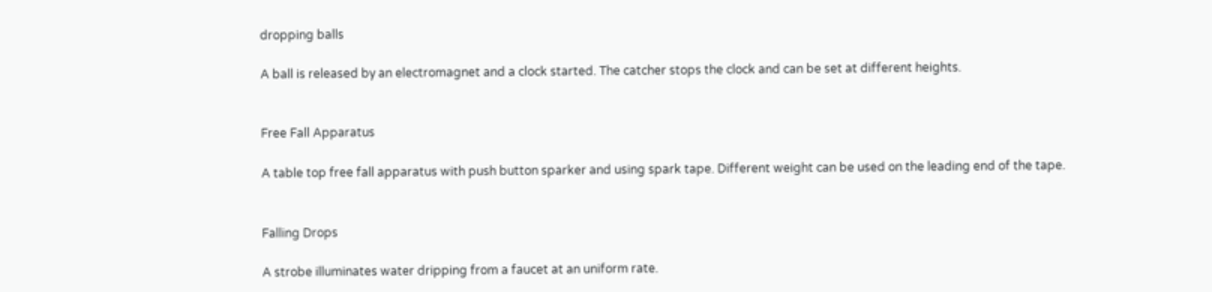dropping balls

A ball is released by an electromagnet and a clock started. The catcher stops the clock and can be set at different heights.


Free Fall Apparatus

A table top free fall apparatus with push button sparker and using spark tape. Different weight can be used on the leading end of the tape.


Falling Drops

A strobe illuminates water dripping from a faucet at an uniform rate.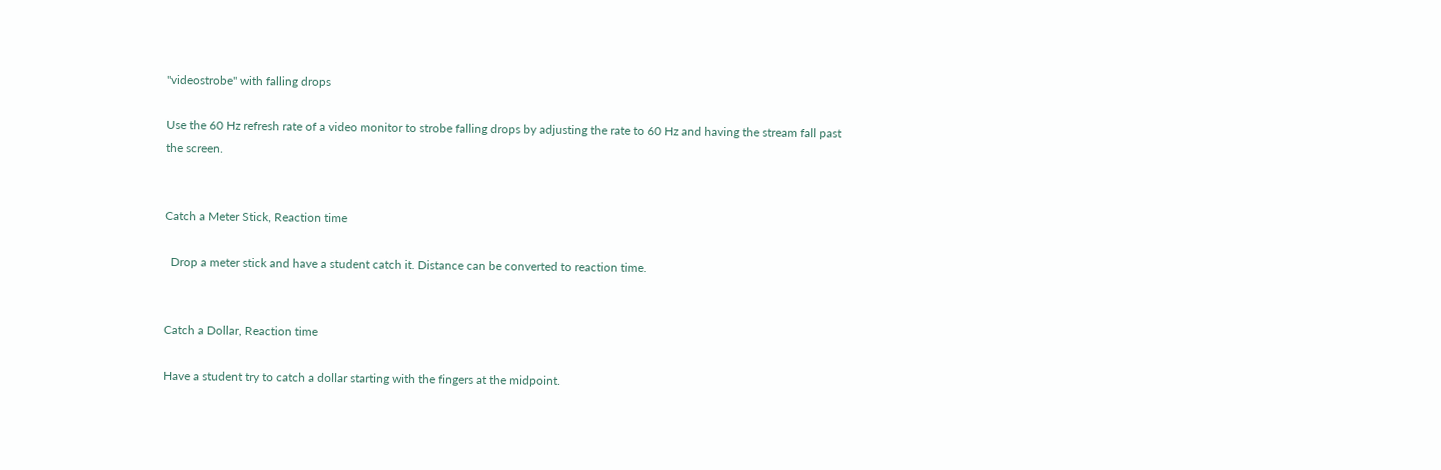"videostrobe" with falling drops

Use the 60 Hz refresh rate of a video monitor to strobe falling drops by adjusting the rate to 60 Hz and having the stream fall past the screen.


Catch a Meter Stick, Reaction time

  Drop a meter stick and have a student catch it. Distance can be converted to reaction time.


Catch a Dollar, Reaction time

Have a student try to catch a dollar starting with the fingers at the midpoint.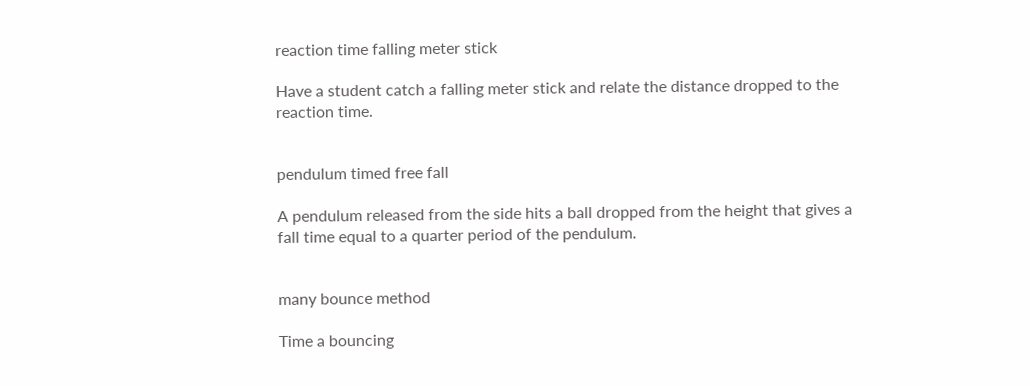reaction time falling meter stick

Have a student catch a falling meter stick and relate the distance dropped to the reaction time.


pendulum timed free fall

A pendulum released from the side hits a ball dropped from the height that gives a fall time equal to a quarter period of the pendulum.


many bounce method

Time a bouncing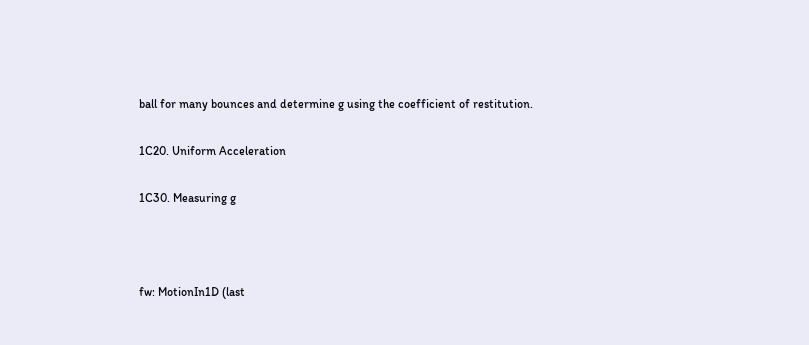ball for many bounces and determine g using the coefficient of restitution.

1C20. Uniform Acceleration

1C30. Measuring g



fw: MotionIn1D (last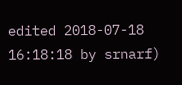edited 2018-07-18 16:18:18 by srnarf)